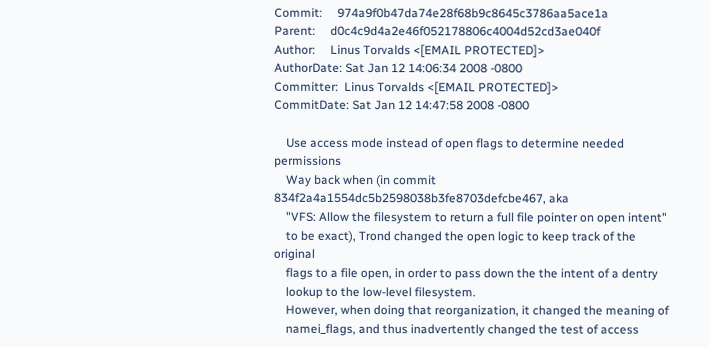Commit:     974a9f0b47da74e28f68b9c8645c3786aa5ace1a
Parent:     d0c4c9d4a2e46f052178806c4004d52cd3ae040f
Author:     Linus Torvalds <[EMAIL PROTECTED]>
AuthorDate: Sat Jan 12 14:06:34 2008 -0800
Committer:  Linus Torvalds <[EMAIL PROTECTED]>
CommitDate: Sat Jan 12 14:47:58 2008 -0800

    Use access mode instead of open flags to determine needed permissions
    Way back when (in commit 834f2a4a1554dc5b2598038b3fe8703defcbe467, aka
    "VFS: Allow the filesystem to return a full file pointer on open intent"
    to be exact), Trond changed the open logic to keep track of the original
    flags to a file open, in order to pass down the the intent of a dentry
    lookup to the low-level filesystem.
    However, when doing that reorganization, it changed the meaning of
    namei_flags, and thus inadvertently changed the test of access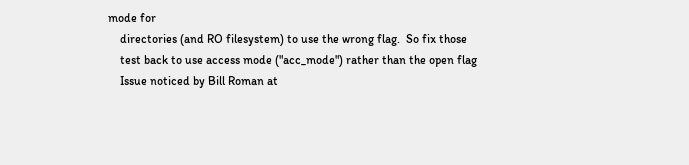mode for
    directories (and RO filesystem) to use the wrong flag.  So fix those
    test back to use access mode ("acc_mode") rather than the open flag
    Issue noticed by Bill Roman at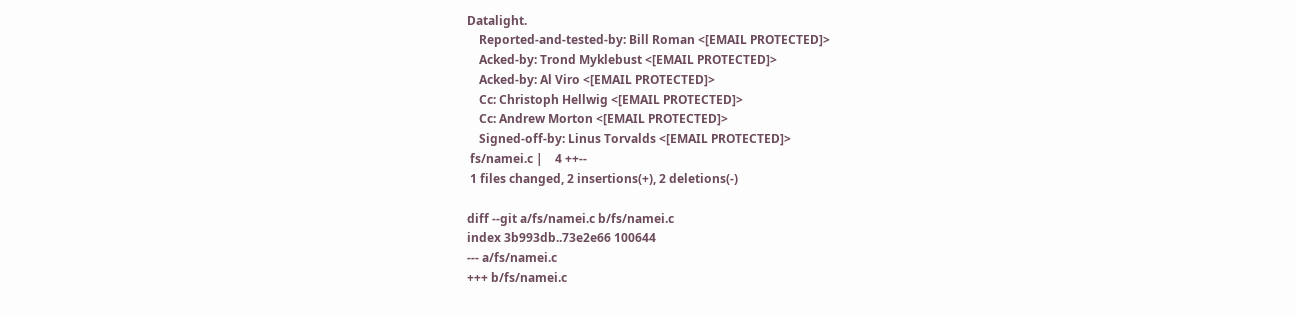Datalight.
    Reported-and-tested-by: Bill Roman <[EMAIL PROTECTED]>
    Acked-by: Trond Myklebust <[EMAIL PROTECTED]>
    Acked-by: Al Viro <[EMAIL PROTECTED]>
    Cc: Christoph Hellwig <[EMAIL PROTECTED]>
    Cc: Andrew Morton <[EMAIL PROTECTED]>
    Signed-off-by: Linus Torvalds <[EMAIL PROTECTED]>
 fs/namei.c |    4 ++--
 1 files changed, 2 insertions(+), 2 deletions(-)

diff --git a/fs/namei.c b/fs/namei.c
index 3b993db..73e2e66 100644
--- a/fs/namei.c
+++ b/fs/namei.c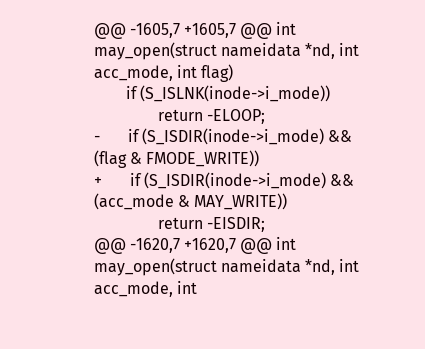@@ -1605,7 +1605,7 @@ int may_open(struct nameidata *nd, int acc_mode, int flag)
        if (S_ISLNK(inode->i_mode))
                return -ELOOP;
-       if (S_ISDIR(inode->i_mode) && (flag & FMODE_WRITE))
+       if (S_ISDIR(inode->i_mode) && (acc_mode & MAY_WRITE))
                return -EISDIR;
@@ -1620,7 +1620,7 @@ int may_open(struct nameidata *nd, int acc_mode, int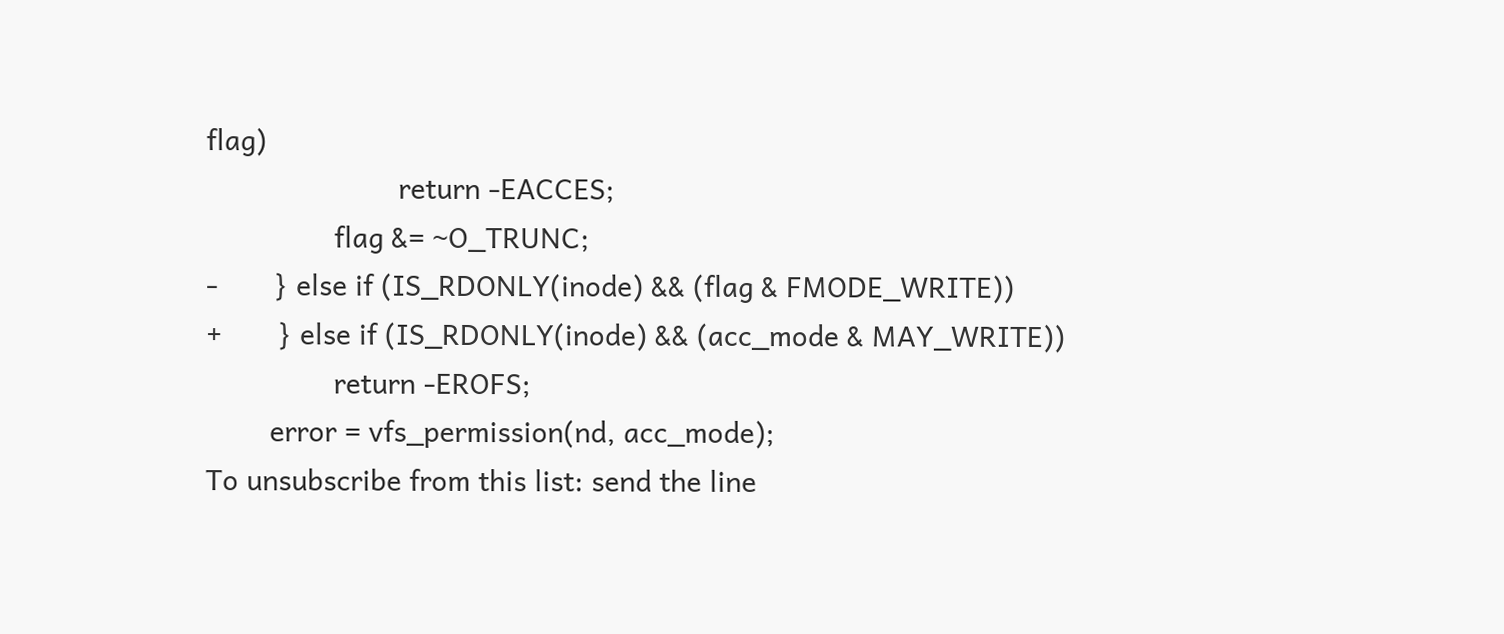flag)
                        return -EACCES;
                flag &= ~O_TRUNC;
-       } else if (IS_RDONLY(inode) && (flag & FMODE_WRITE))
+       } else if (IS_RDONLY(inode) && (acc_mode & MAY_WRITE))
                return -EROFS;
        error = vfs_permission(nd, acc_mode);
To unsubscribe from this list: send the line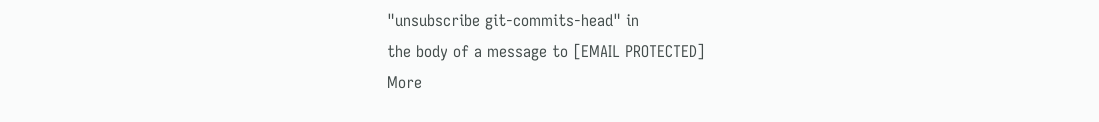"unsubscribe git-commits-head" in
the body of a message to [EMAIL PROTECTED]
More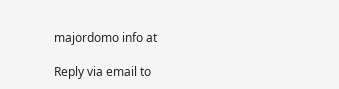majordomo info at

Reply via email to